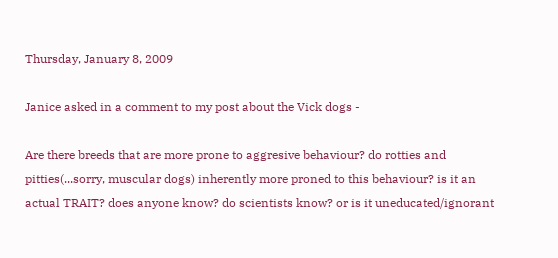Thursday, January 8, 2009

Janice asked in a comment to my post about the Vick dogs -

Are there breeds that are more prone to aggresive behaviour? do rotties and pitties(...sorry, muscular dogs) inherently more proned to this behaviour? is it an actual TRAIT? does anyone know? do scientists know? or is it uneducated/ignorant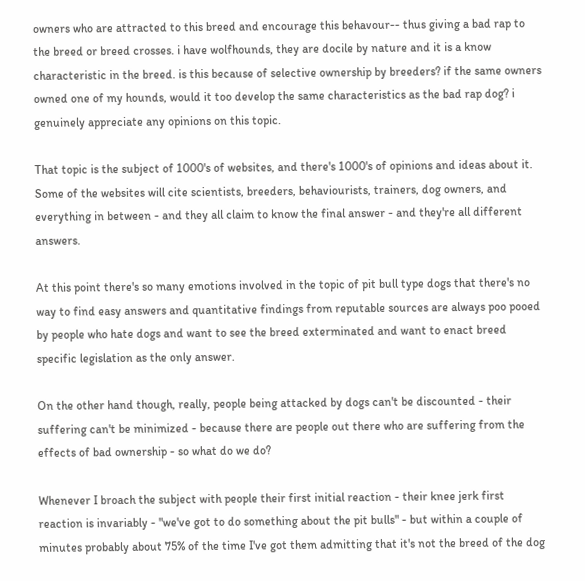owners who are attracted to this breed and encourage this behavour-- thus giving a bad rap to the breed or breed crosses. i have wolfhounds, they are docile by nature and it is a know characteristic in the breed. is this because of selective ownership by breeders? if the same owners owned one of my hounds, would it too develop the same characteristics as the bad rap dog? i genuinely appreciate any opinions on this topic.

That topic is the subject of 1000's of websites, and there's 1000's of opinions and ideas about it. Some of the websites will cite scientists, breeders, behaviourists, trainers, dog owners, and everything in between - and they all claim to know the final answer - and they're all different answers.

At this point there's so many emotions involved in the topic of pit bull type dogs that there's no way to find easy answers and quantitative findings from reputable sources are always poo pooed by people who hate dogs and want to see the breed exterminated and want to enact breed specific legislation as the only answer.

On the other hand though, really, people being attacked by dogs can't be discounted - their suffering can't be minimized - because there are people out there who are suffering from the effects of bad ownership - so what do we do?

Whenever I broach the subject with people their first initial reaction - their knee jerk first reaction is invariably - "we've got to do something about the pit bulls" - but within a couple of minutes probably about 75% of the time I've got them admitting that it's not the breed of the dog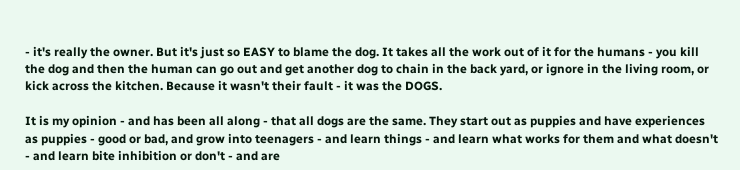- it's really the owner. But it's just so EASY to blame the dog. It takes all the work out of it for the humans - you kill the dog and then the human can go out and get another dog to chain in the back yard, or ignore in the living room, or kick across the kitchen. Because it wasn't their fault - it was the DOGS.

It is my opinion - and has been all along - that all dogs are the same. They start out as puppies and have experiences as puppies - good or bad, and grow into teenagers - and learn things - and learn what works for them and what doesn't - and learn bite inhibition or don't - and are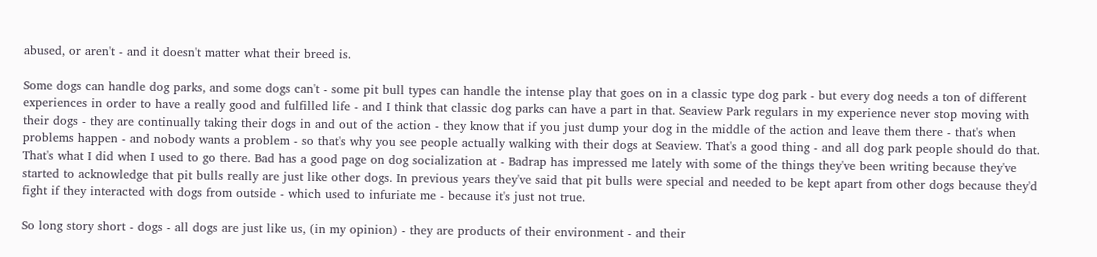abused, or aren't - and it doesn't matter what their breed is.

Some dogs can handle dog parks, and some dogs can't - some pit bull types can handle the intense play that goes on in a classic type dog park - but every dog needs a ton of different experiences in order to have a really good and fulfilled life - and I think that classic dog parks can have a part in that. Seaview Park regulars in my experience never stop moving with their dogs - they are continually taking their dogs in and out of the action - they know that if you just dump your dog in the middle of the action and leave them there - that's when problems happen - and nobody wants a problem - so that's why you see people actually walking with their dogs at Seaview. That's a good thing - and all dog park people should do that. That's what I did when I used to go there. Bad has a good page on dog socialization at - Badrap has impressed me lately with some of the things they've been writing because they've started to acknowledge that pit bulls really are just like other dogs. In previous years they've said that pit bulls were special and needed to be kept apart from other dogs because they'd fight if they interacted with dogs from outside - which used to infuriate me - because it's just not true.

So long story short - dogs - all dogs are just like us, (in my opinion) - they are products of their environment - and their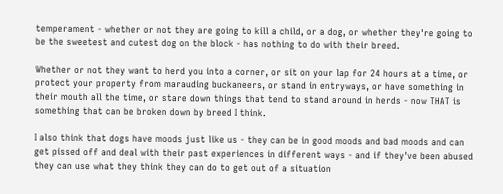temperament - whether or not they are going to kill a child, or a dog, or whether they're going to be the sweetest and cutest dog on the block - has nothing to do with their breed.

Whether or not they want to herd you into a corner, or sit on your lap for 24 hours at a time, or protect your property from marauding buckaneers, or stand in entryways, or have something in their mouth all the time, or stare down things that tend to stand around in herds - now THAT is something that can be broken down by breed I think.

I also think that dogs have moods just like us - they can be in good moods and bad moods and can get pissed off and deal with their past experiences in different ways - and if they've been abused they can use what they think they can do to get out of a situation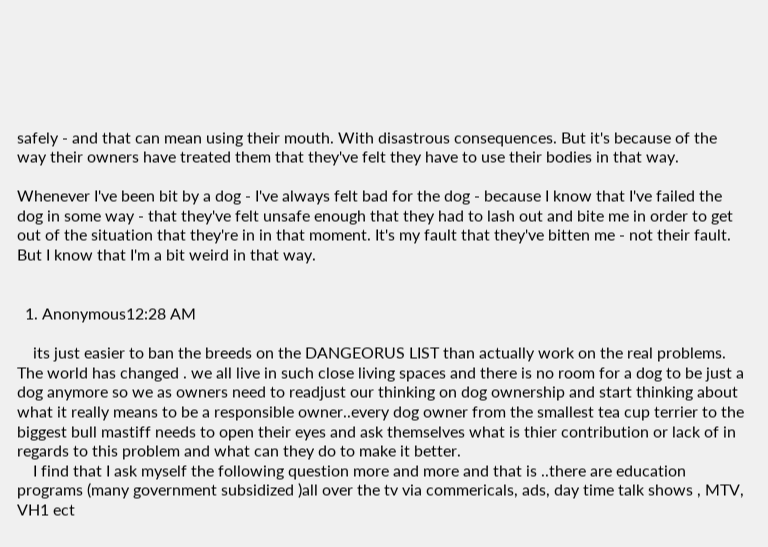safely - and that can mean using their mouth. With disastrous consequences. But it's because of the way their owners have treated them that they've felt they have to use their bodies in that way.

Whenever I've been bit by a dog - I've always felt bad for the dog - because I know that I've failed the dog in some way - that they've felt unsafe enough that they had to lash out and bite me in order to get out of the situation that they're in in that moment. It's my fault that they've bitten me - not their fault. But I know that I'm a bit weird in that way.


  1. Anonymous12:28 AM

    its just easier to ban the breeds on the DANGEORUS LIST than actually work on the real problems. The world has changed . we all live in such close living spaces and there is no room for a dog to be just a dog anymore so we as owners need to readjust our thinking on dog ownership and start thinking about what it really means to be a responsible owner..every dog owner from the smallest tea cup terrier to the biggest bull mastiff needs to open their eyes and ask themselves what is thier contribution or lack of in regards to this problem and what can they do to make it better.
    I find that I ask myself the following question more and more and that is ..there are education programs (many government subsidized )all over the tv via commericals, ads, day time talk shows , MTV, VH1 ect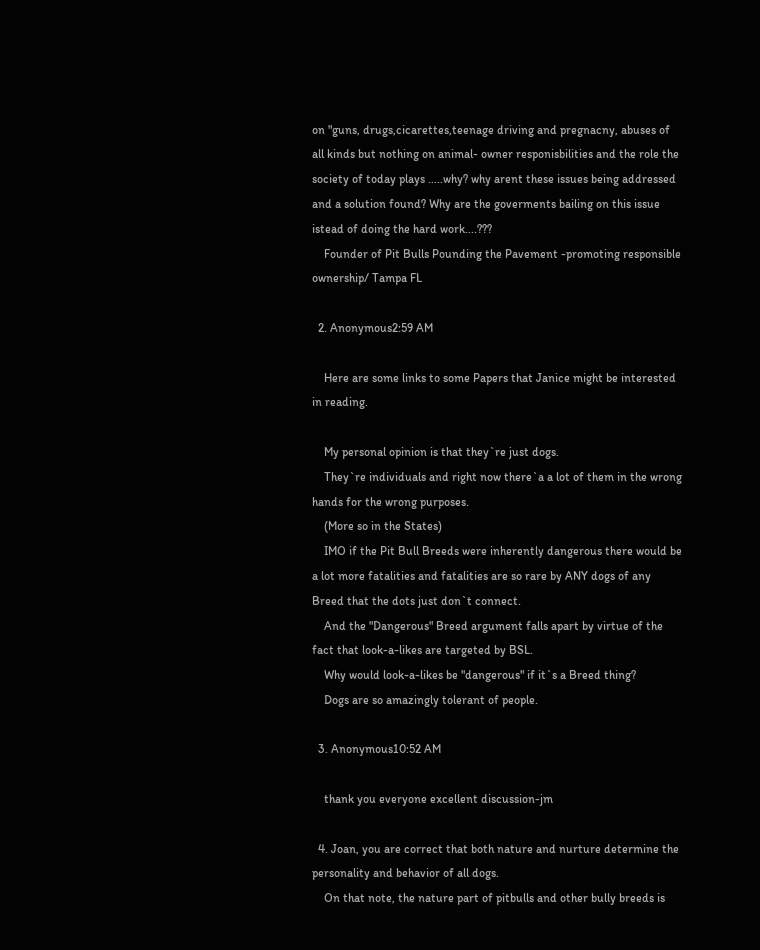on "guns, drugs,cicarettes,teenage driving and pregnacny, abuses of all kinds but nothing on animal- owner responisbilities and the role the society of today plays .....why? why arent these issues being addressed and a solution found? Why are the goverments bailing on this issue istead of doing the hard work....???
    Founder of Pit Bulls Pounding the Pavement -promoting responsible ownership/ Tampa FL

  2. Anonymous2:59 AM

    Here are some links to some Papers that Janice might be interested in reading.

    My personal opinion is that they`re just dogs.
    They`re individuals and right now there`a a lot of them in the wrong hands for the wrong purposes.
    (More so in the States)
    IMO if the Pit Bull Breeds were inherently dangerous there would be a lot more fatalities and fatalities are so rare by ANY dogs of any Breed that the dots just don`t connect.
    And the "Dangerous" Breed argument falls apart by virtue of the fact that look-a-likes are targeted by BSL.
    Why would look-a-likes be "dangerous" if it`s a Breed thing?
    Dogs are so amazingly tolerant of people.

  3. Anonymous10:52 AM

    thank you everyone excellent discussion-jm

  4. Joan, you are correct that both nature and nurture determine the personality and behavior of all dogs.
    On that note, the nature part of pitbulls and other bully breeds is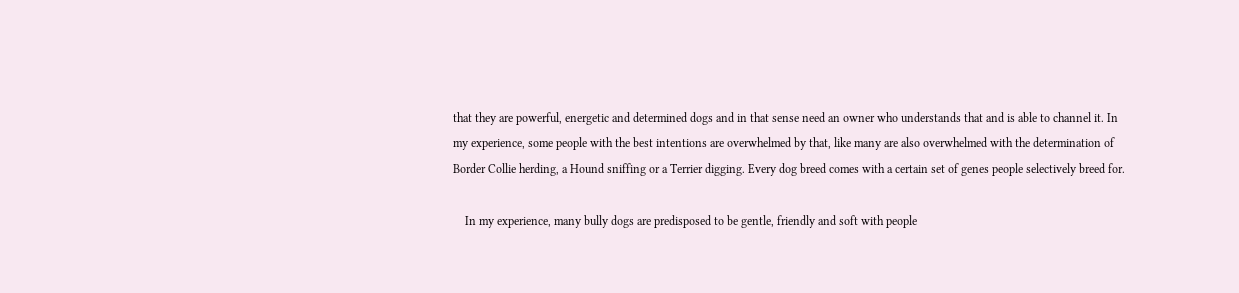that they are powerful, energetic and determined dogs and in that sense need an owner who understands that and is able to channel it. In my experience, some people with the best intentions are overwhelmed by that, like many are also overwhelmed with the determination of Border Collie herding, a Hound sniffing or a Terrier digging. Every dog breed comes with a certain set of genes people selectively breed for.

    In my experience, many bully dogs are predisposed to be gentle, friendly and soft with people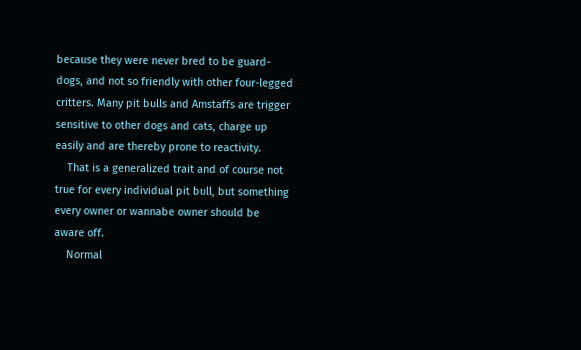because they were never bred to be guard-dogs, and not so friendly with other four-legged critters. Many pit bulls and Amstaffs are trigger sensitive to other dogs and cats, charge up easily and are thereby prone to reactivity.
    That is a generalized trait and of course not true for every individual pit bull, but something every owner or wannabe owner should be aware off.
    Normal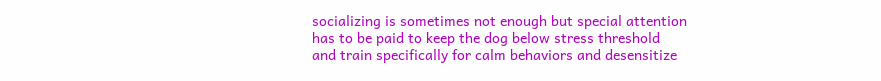socializing is sometimes not enough but special attention has to be paid to keep the dog below stress threshold and train specifically for calm behaviors and desensitize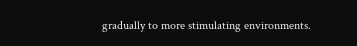gradually to more stimulating environments.